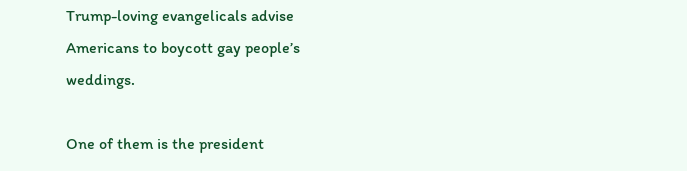Trump-loving evangelicals advise Americans to boycott gay people’s weddings.

One of them is the president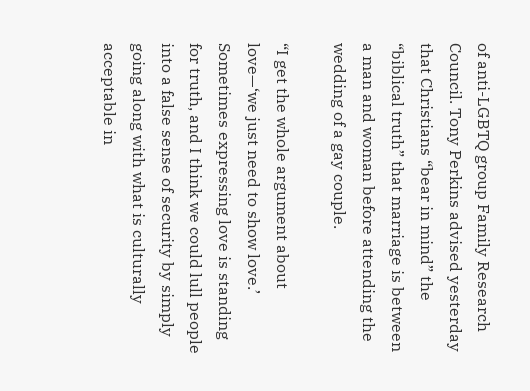of anti-LGBTQ group Family Research Council. Tony Perkins advised yesterday that Christians “bear in mind” the “biblical truth” that marriage is between a man and woman before attending the wedding of a gay couple.

“I get the whole argument about love—‘we just need to show love.’ Sometimes expressing love is standing for truth, and I think we could lull people into a false sense of security by simply going along with what is culturally acceptable in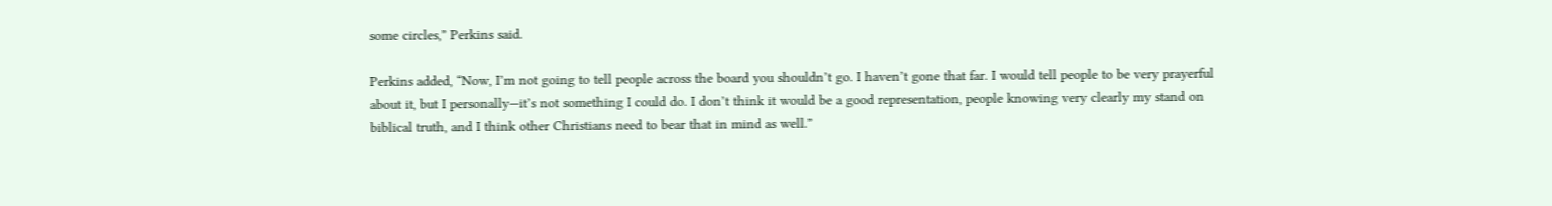some circles,” Perkins said.

Perkins added, “Now, I’m not going to tell people across the board you shouldn’t go. I haven’t gone that far. I would tell people to be very prayerful about it, but I personally—it’s not something I could do. I don’t think it would be a good representation, people knowing very clearly my stand on biblical truth, and I think other Christians need to bear that in mind as well.”